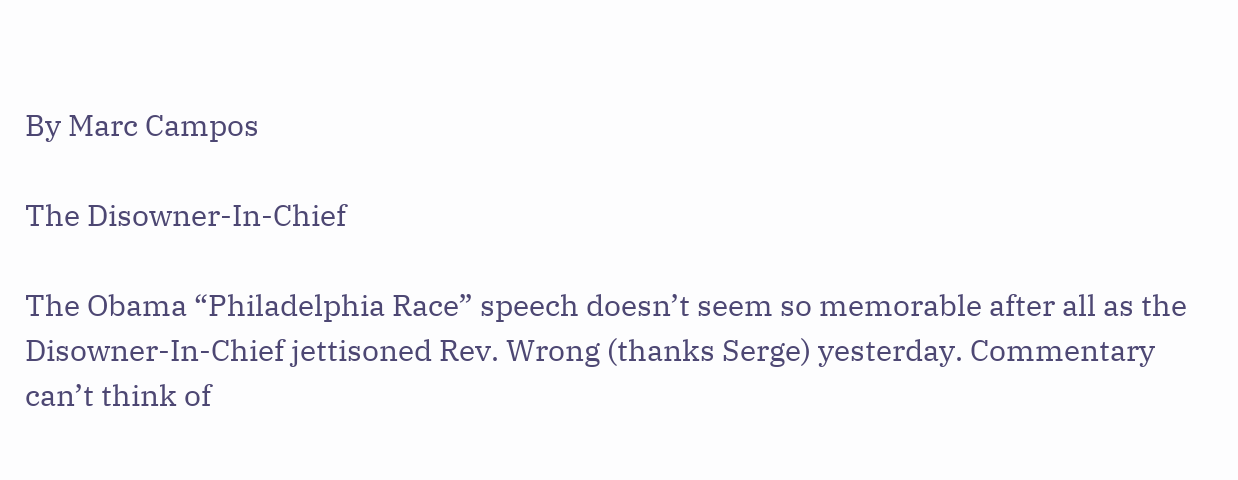By Marc Campos

The Disowner-In-Chief

The Obama “Philadelphia Race” speech doesn’t seem so memorable after all as the Disowner-In-Chief jettisoned Rev. Wrong (thanks Serge) yesterday. Commentary can’t think of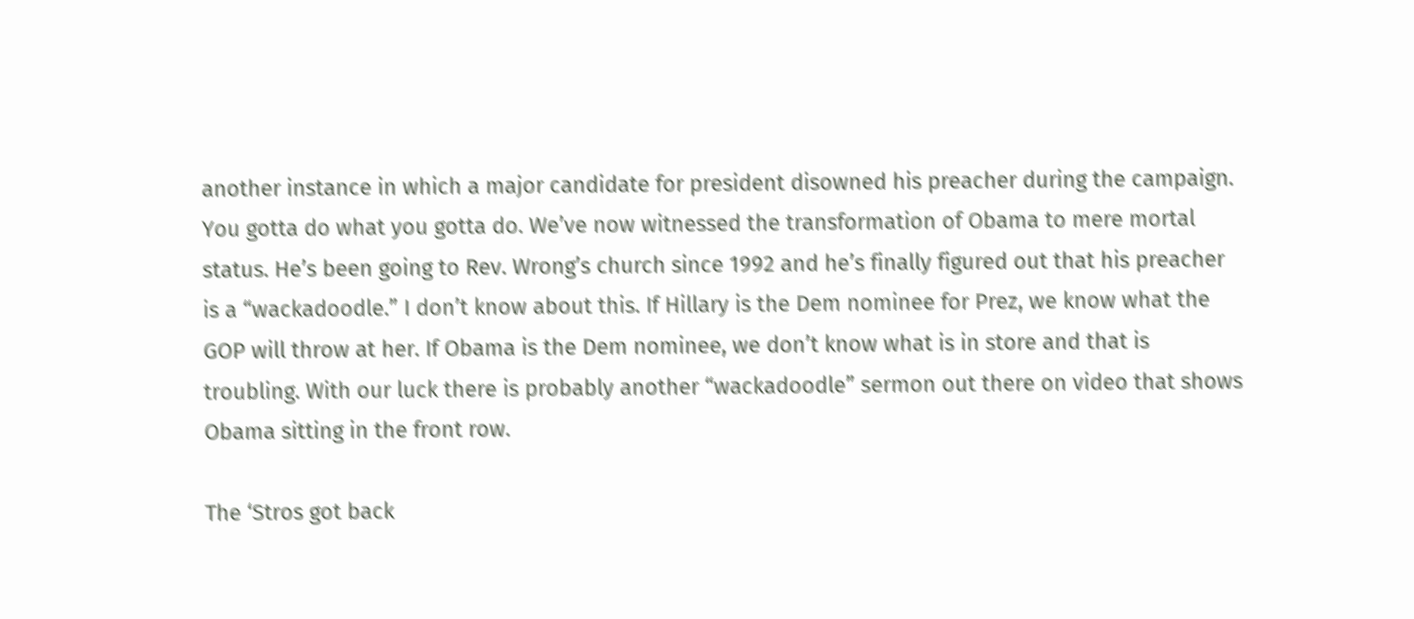another instance in which a major candidate for president disowned his preacher during the campaign. You gotta do what you gotta do. We’ve now witnessed the transformation of Obama to mere mortal status. He’s been going to Rev. Wrong’s church since 1992 and he’s finally figured out that his preacher is a “wackadoodle.” I don’t know about this. If Hillary is the Dem nominee for Prez, we know what the GOP will throw at her. If Obama is the Dem nominee, we don’t know what is in store and that is troubling. With our luck there is probably another “wackadoodle” sermon out there on video that shows Obama sitting in the front row.

The ‘Stros got back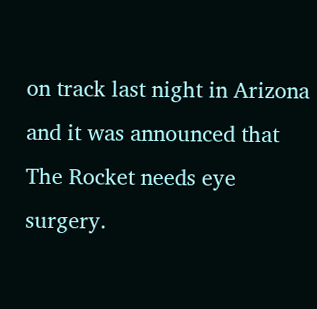on track last night in Arizona and it was announced that The Rocket needs eye surgery.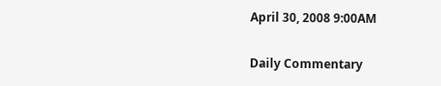April 30, 2008 9:00AM

Daily Commentary